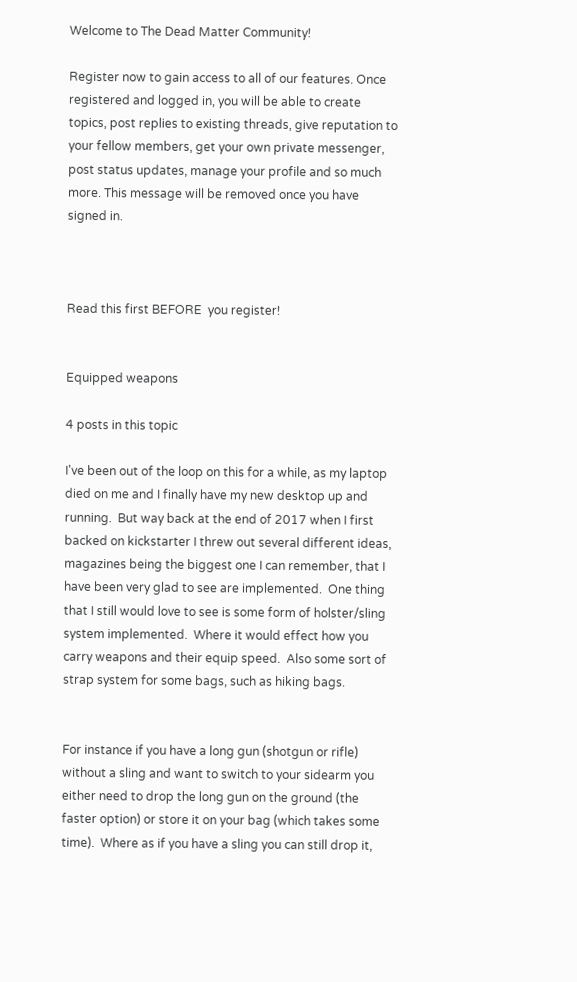Welcome to The Dead Matter Community!

Register now to gain access to all of our features. Once registered and logged in, you will be able to create topics, post replies to existing threads, give reputation to your fellow members, get your own private messenger, post status updates, manage your profile and so much more. This message will be removed once you have signed in.



Read this first BEFORE  you register!


Equipped weapons

4 posts in this topic

I've been out of the loop on this for a while, as my laptop died on me and I finally have my new desktop up and running.  But way back at the end of 2017 when I first backed on kickstarter I threw out several different ideas, magazines being the biggest one I can remember, that I have been very glad to see are implemented.  One thing that I still would love to see is some form of holster/sling system implemented.  Where it would effect how you carry weapons and their equip speed.  Also some sort of strap system for some bags, such as hiking bags.


For instance if you have a long gun (shotgun or rifle) without a sling and want to switch to your sidearm you either need to drop the long gun on the ground (the faster option) or store it on your bag (which takes some time).  Where as if you have a sling you can still drop it,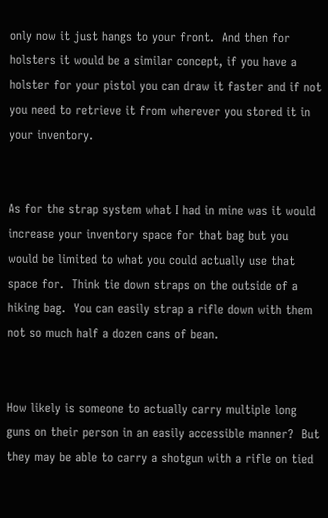only now it just hangs to your front.  And then for holsters it would be a similar concept, if you have a holster for your pistol you can draw it faster and if not you need to retrieve it from wherever you stored it in your inventory.


As for the strap system what I had in mine was it would increase your inventory space for that bag but you would be limited to what you could actually use that space for.  Think tie down straps on the outside of a hiking bag.  You can easily strap a rifle down with them not so much half a dozen cans of bean.


How likely is someone to actually carry multiple long guns on their person in an easily accessible manner?  But they may be able to carry a shotgun with a rifle on tied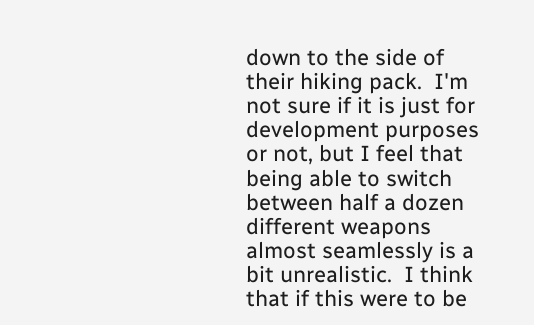down to the side of their hiking pack.  I'm not sure if it is just for development purposes or not, but I feel that being able to switch between half a dozen different weapons almost seamlessly is a bit unrealistic.  I think that if this were to be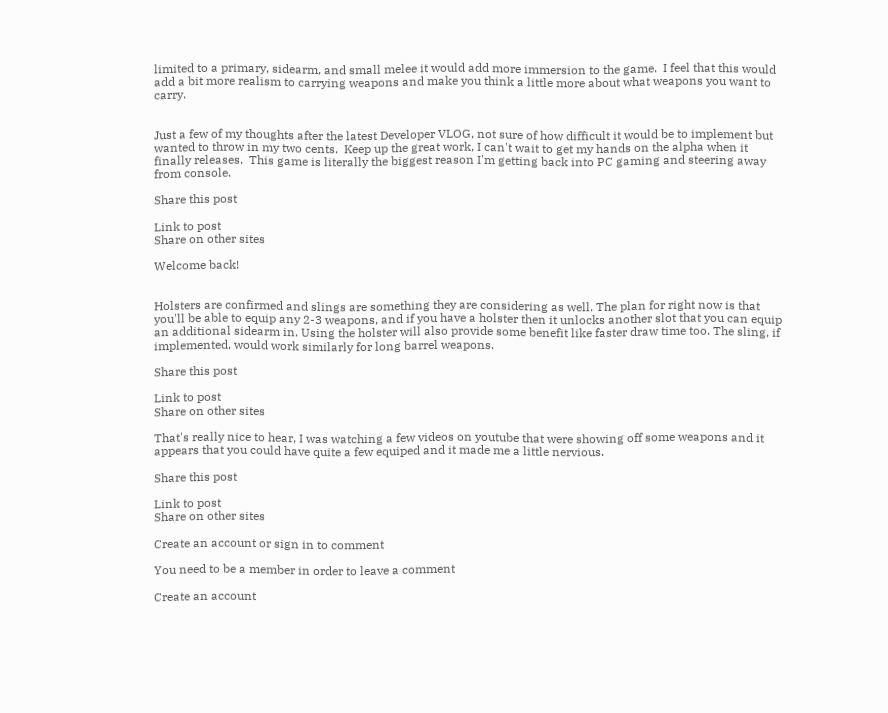limited to a primary, sidearm, and small melee it would add more immersion to the game.  I feel that this would add a bit more realism to carrying weapons and make you think a little more about what weapons you want to carry.


Just a few of my thoughts after the latest Developer VLOG, not sure of how difficult it would be to implement but wanted to throw in my two cents.  Keep up the great work, I can't wait to get my hands on the alpha when it finally releases.  This game is literally the biggest reason I'm getting back into PC gaming and steering away from console.

Share this post

Link to post
Share on other sites

Welcome back!


Holsters are confirmed and slings are something they are considering as well. The plan for right now is that you'll be able to equip any 2-3 weapons, and if you have a holster then it unlocks another slot that you can equip an additional sidearm in. Using the holster will also provide some benefit like faster draw time too. The sling, if implemented, would work similarly for long barrel weapons.

Share this post

Link to post
Share on other sites

That's really nice to hear, I was watching a few videos on youtube that were showing off some weapons and it appears that you could have quite a few equiped and it made me a little nervious.

Share this post

Link to post
Share on other sites

Create an account or sign in to comment

You need to be a member in order to leave a comment

Create an account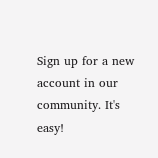Sign up for a new account in our community. It's easy!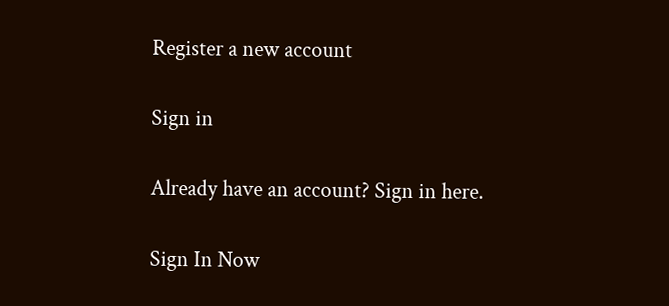Register a new account

Sign in

Already have an account? Sign in here.

Sign In Now